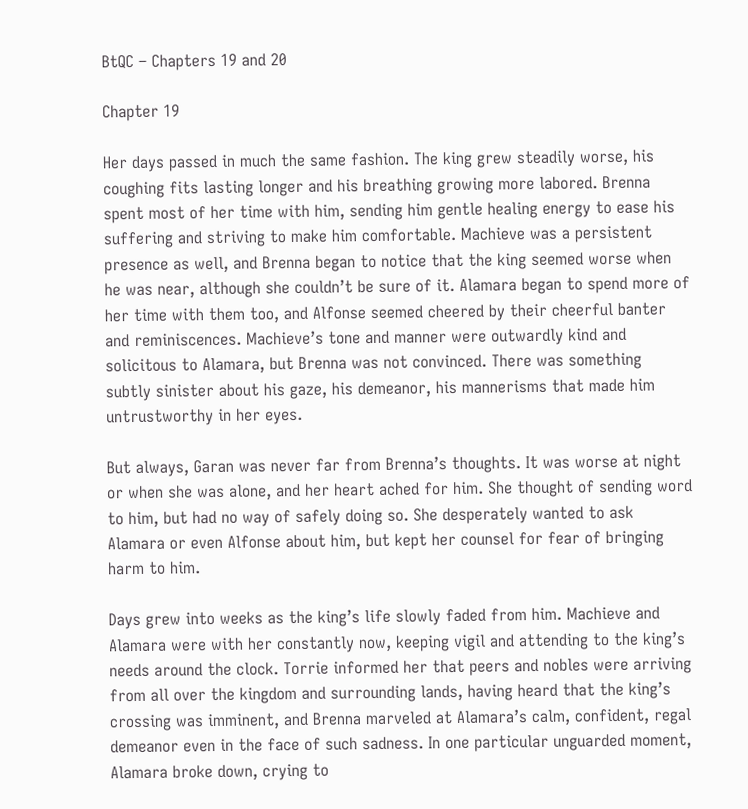BtQC – Chapters 19 and 20

Chapter 19

Her days passed in much the same fashion. The king grew steadily worse, his coughing fits lasting longer and his breathing growing more labored. Brenna spent most of her time with him, sending him gentle healing energy to ease his suffering and striving to make him comfortable. Machieve was a persistent presence as well, and Brenna began to notice that the king seemed worse when he was near, although she couldn’t be sure of it. Alamara began to spend more of her time with them too, and Alfonse seemed cheered by their cheerful banter and reminiscences. Machieve’s tone and manner were outwardly kind and solicitous to Alamara, but Brenna was not convinced. There was something subtly sinister about his gaze, his demeanor, his mannerisms that made him untrustworthy in her eyes.

But always, Garan was never far from Brenna’s thoughts. It was worse at night or when she was alone, and her heart ached for him. She thought of sending word to him, but had no way of safely doing so. She desperately wanted to ask Alamara or even Alfonse about him, but kept her counsel for fear of bringing harm to him.

Days grew into weeks as the king’s life slowly faded from him. Machieve and Alamara were with her constantly now, keeping vigil and attending to the king’s needs around the clock. Torrie informed her that peers and nobles were arriving from all over the kingdom and surrounding lands, having heard that the king’s crossing was imminent, and Brenna marveled at Alamara’s calm, confident, regal demeanor even in the face of such sadness. In one particular unguarded moment, Alamara broke down, crying to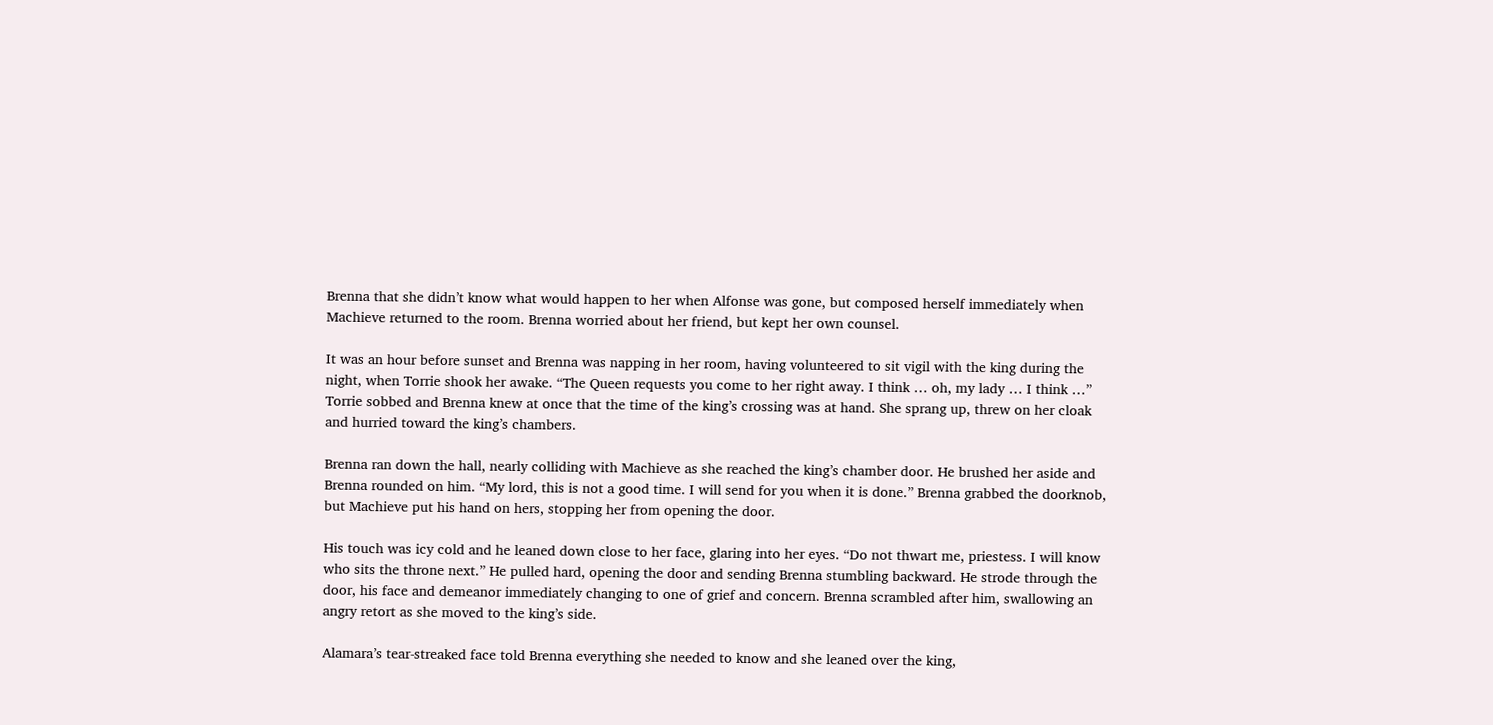Brenna that she didn’t know what would happen to her when Alfonse was gone, but composed herself immediately when Machieve returned to the room. Brenna worried about her friend, but kept her own counsel.

It was an hour before sunset and Brenna was napping in her room, having volunteered to sit vigil with the king during the night, when Torrie shook her awake. “The Queen requests you come to her right away. I think … oh, my lady … I think …” Torrie sobbed and Brenna knew at once that the time of the king’s crossing was at hand. She sprang up, threw on her cloak and hurried toward the king’s chambers.

Brenna ran down the hall, nearly colliding with Machieve as she reached the king’s chamber door. He brushed her aside and Brenna rounded on him. “My lord, this is not a good time. I will send for you when it is done.” Brenna grabbed the doorknob, but Machieve put his hand on hers, stopping her from opening the door.

His touch was icy cold and he leaned down close to her face, glaring into her eyes. “Do not thwart me, priestess. I will know who sits the throne next.” He pulled hard, opening the door and sending Brenna stumbling backward. He strode through the door, his face and demeanor immediately changing to one of grief and concern. Brenna scrambled after him, swallowing an angry retort as she moved to the king’s side.

Alamara’s tear-streaked face told Brenna everything she needed to know and she leaned over the king,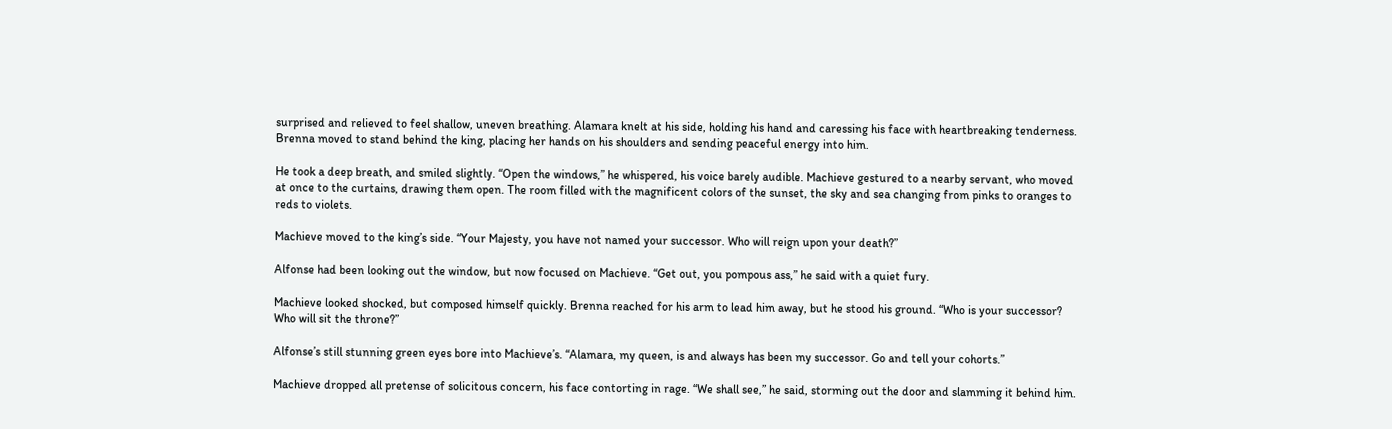surprised and relieved to feel shallow, uneven breathing. Alamara knelt at his side, holding his hand and caressing his face with heartbreaking tenderness. Brenna moved to stand behind the king, placing her hands on his shoulders and sending peaceful energy into him.

He took a deep breath, and smiled slightly. “Open the windows,” he whispered, his voice barely audible. Machieve gestured to a nearby servant, who moved at once to the curtains, drawing them open. The room filled with the magnificent colors of the sunset, the sky and sea changing from pinks to oranges to reds to violets.

Machieve moved to the king’s side. “Your Majesty, you have not named your successor. Who will reign upon your death?”

Alfonse had been looking out the window, but now focused on Machieve. “Get out, you pompous ass,” he said with a quiet fury.

Machieve looked shocked, but composed himself quickly. Brenna reached for his arm to lead him away, but he stood his ground. “Who is your successor? Who will sit the throne?”

Alfonse’s still stunning green eyes bore into Machieve’s. “Alamara, my queen, is and always has been my successor. Go and tell your cohorts.”

Machieve dropped all pretense of solicitous concern, his face contorting in rage. “We shall see,” he said, storming out the door and slamming it behind him.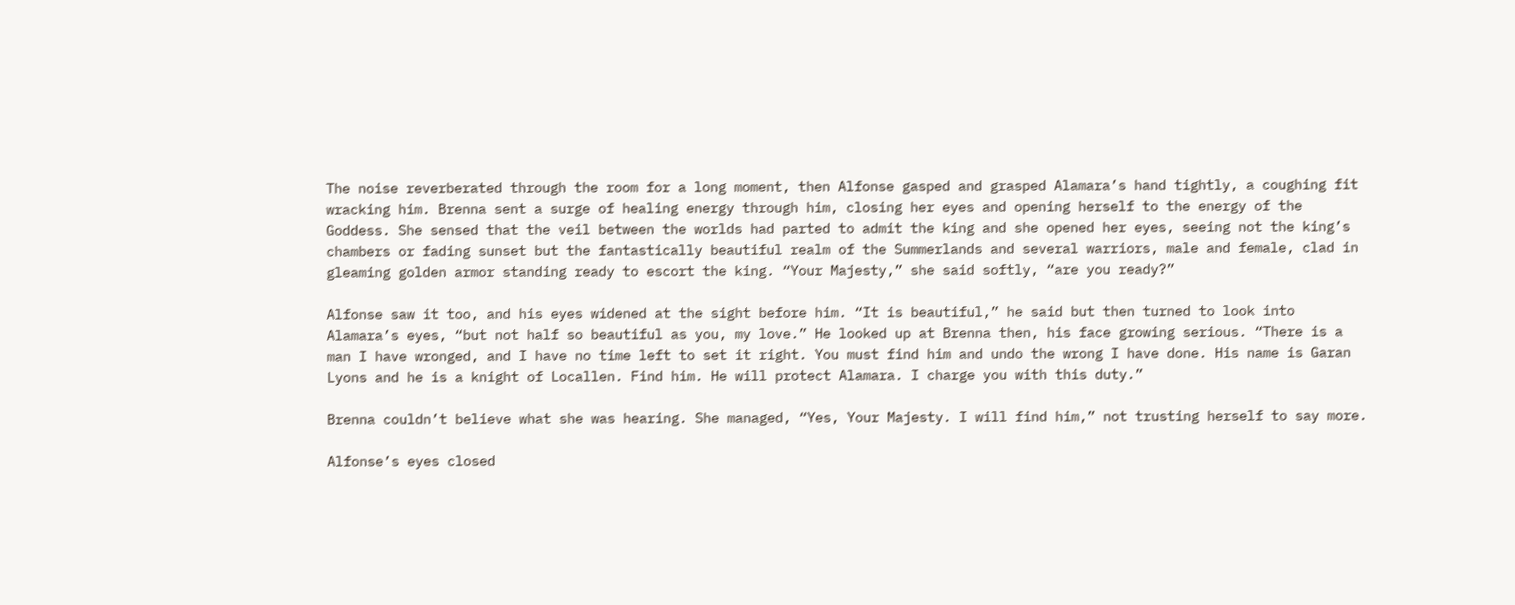The noise reverberated through the room for a long moment, then Alfonse gasped and grasped Alamara’s hand tightly, a coughing fit wracking him. Brenna sent a surge of healing energy through him, closing her eyes and opening herself to the energy of the Goddess. She sensed that the veil between the worlds had parted to admit the king and she opened her eyes, seeing not the king’s chambers or fading sunset but the fantastically beautiful realm of the Summerlands and several warriors, male and female, clad in gleaming golden armor standing ready to escort the king. “Your Majesty,” she said softly, “are you ready?”

Alfonse saw it too, and his eyes widened at the sight before him. “It is beautiful,” he said but then turned to look into Alamara’s eyes, “but not half so beautiful as you, my love.” He looked up at Brenna then, his face growing serious. “There is a man I have wronged, and I have no time left to set it right. You must find him and undo the wrong I have done. His name is Garan Lyons and he is a knight of Locallen. Find him. He will protect Alamara. I charge you with this duty.”

Brenna couldn’t believe what she was hearing. She managed, “Yes, Your Majesty. I will find him,” not trusting herself to say more.

Alfonse’s eyes closed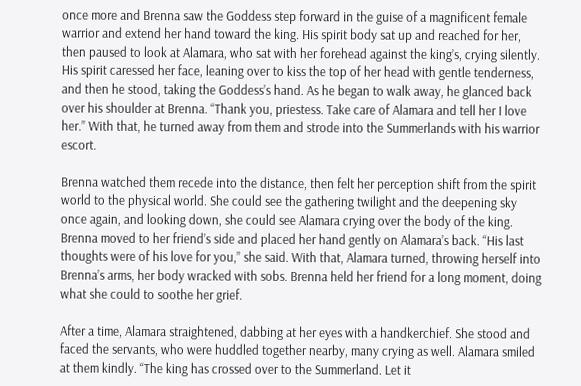once more and Brenna saw the Goddess step forward in the guise of a magnificent female warrior and extend her hand toward the king. His spirit body sat up and reached for her, then paused to look at Alamara, who sat with her forehead against the king’s, crying silently. His spirit caressed her face, leaning over to kiss the top of her head with gentle tenderness, and then he stood, taking the Goddess’s hand. As he began to walk away, he glanced back over his shoulder at Brenna. “Thank you, priestess. Take care of Alamara and tell her I love her.” With that, he turned away from them and strode into the Summerlands with his warrior escort.

Brenna watched them recede into the distance, then felt her perception shift from the spirit world to the physical world. She could see the gathering twilight and the deepening sky once again, and looking down, she could see Alamara crying over the body of the king. Brenna moved to her friend’s side and placed her hand gently on Alamara’s back. “His last thoughts were of his love for you,” she said. With that, Alamara turned, throwing herself into Brenna’s arms, her body wracked with sobs. Brenna held her friend for a long moment, doing what she could to soothe her grief.

After a time, Alamara straightened, dabbing at her eyes with a handkerchief. She stood and faced the servants, who were huddled together nearby, many crying as well. Alamara smiled at them kindly. “The king has crossed over to the Summerland. Let it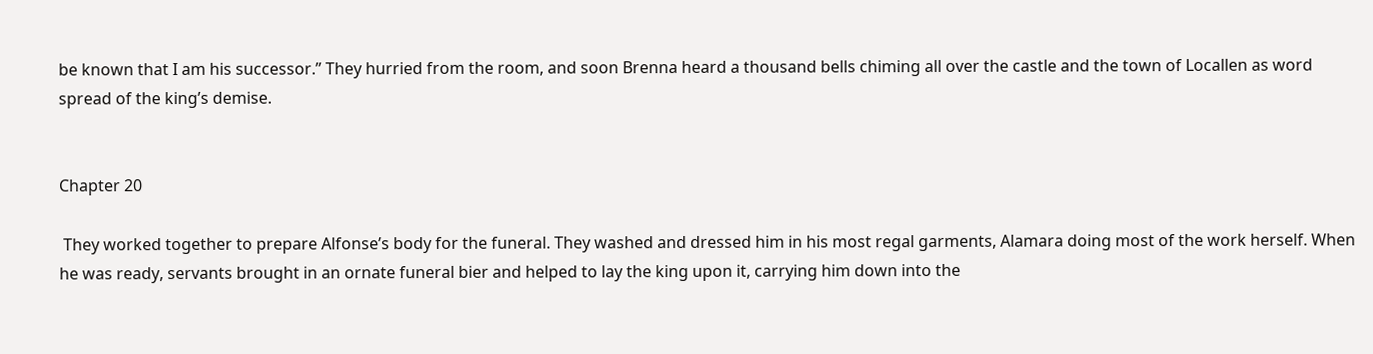be known that I am his successor.” They hurried from the room, and soon Brenna heard a thousand bells chiming all over the castle and the town of Locallen as word spread of the king’s demise.


Chapter 20

 They worked together to prepare Alfonse’s body for the funeral. They washed and dressed him in his most regal garments, Alamara doing most of the work herself. When he was ready, servants brought in an ornate funeral bier and helped to lay the king upon it, carrying him down into the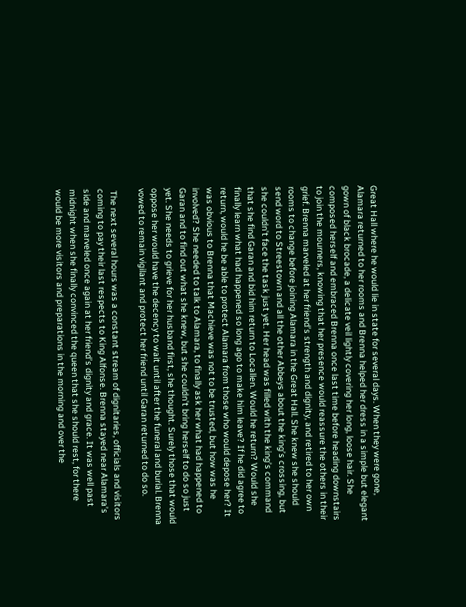Great Hall where he would lie in state for several days. When they were gone, Alamara returned to her rooms and Brenna helped her dress in a simple but elegant gown of black brocade, a delicate veil lightly covering her long, loose hair. She composed herself and embraced Brenna once last time before heading downstairs to join the mourners, knowing that her presence would reassure the others in their grief. Brenna marveled at her friend’s strength and dignity, and retired to her own rooms to change before joining Alamara in the Great Hall. She knew she should send word to Streestown and all the other Abbeys about the king’s crossing, but she couldn’t face the task just yet. Her head was filled with the king’s command that she find Garan and bid him return to Locallen. Would he return? Would she finally learn what had happened so long ago to make him leave? If he did agree to return, would he be able to protect Alamara from those who would depose her? It was obvious to Brenna that Machieve was not to be trusted, but how was he involved? She needed to talk to Alamara, to finally ask her what had happened to Garan and to find out what she knew, but she couldn’t bring herself to do so just yet. She needs to grieve for her husband first, she thought. Surely those that would oppose her would have the decency to wait until after the funeral and burial. Brenna vowed to remain vigilant and protect her friend until Garan returned to do so.

 The next several hours was a constant stream of dignitaries, officials and visitors coming to pay their last respects to King Alfonse. Brenna stayed near Alamara’s side and marveled once again at her friend’s dignity and grace. It was well past midnight when she finally convinced the queen that she should rest, for there would be more visitors and preparations in the morning and over the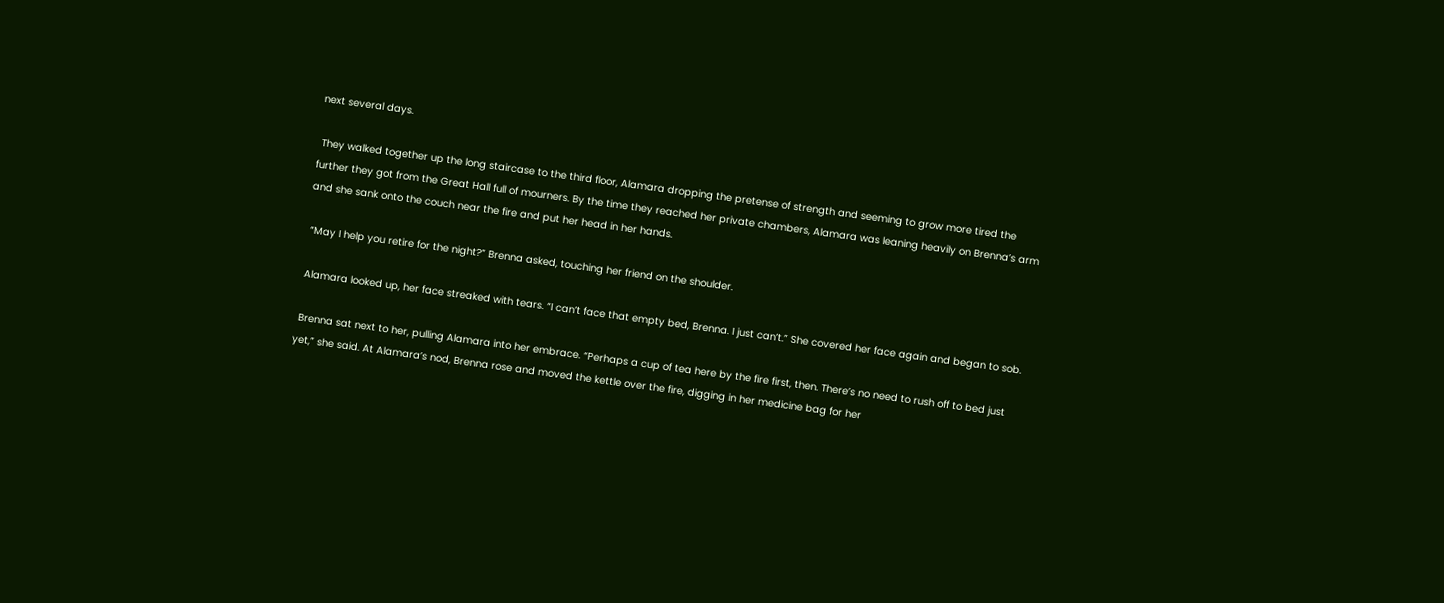next several days.

 They walked together up the long staircase to the third floor, Alamara dropping the pretense of strength and seeming to grow more tired the further they got from the Great Hall full of mourners. By the time they reached her private chambers, Alamara was leaning heavily on Brenna’s arm and she sank onto the couch near the fire and put her head in her hands.

 “May I help you retire for the night?” Brenna asked, touching her friend on the shoulder.

 Alamara looked up, her face streaked with tears. “I can’t face that empty bed, Brenna. I just can’t.” She covered her face again and began to sob.

 Brenna sat next to her, pulling Alamara into her embrace. “Perhaps a cup of tea here by the fire first, then. There’s no need to rush off to bed just yet,” she said. At Alamara’s nod, Brenna rose and moved the kettle over the fire, digging in her medicine bag for her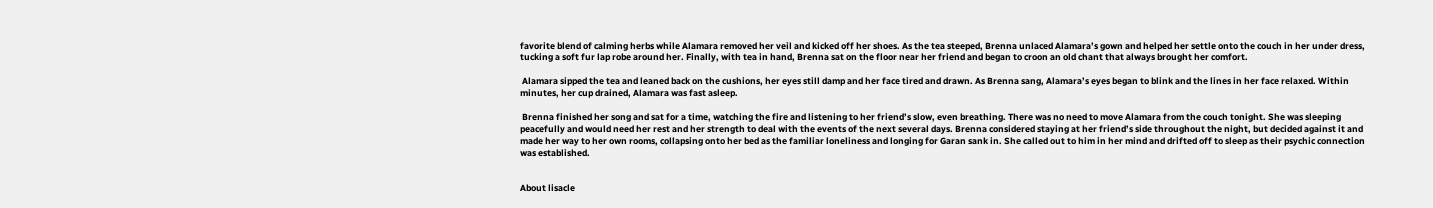favorite blend of calming herbs while Alamara removed her veil and kicked off her shoes. As the tea steeped, Brenna unlaced Alamara’s gown and helped her settle onto the couch in her under dress, tucking a soft fur lap robe around her. Finally, with tea in hand, Brenna sat on the floor near her friend and began to croon an old chant that always brought her comfort.

 Alamara sipped the tea and leaned back on the cushions, her eyes still damp and her face tired and drawn. As Brenna sang, Alamara’s eyes began to blink and the lines in her face relaxed. Within minutes, her cup drained, Alamara was fast asleep.

 Brenna finished her song and sat for a time, watching the fire and listening to her friend’s slow, even breathing. There was no need to move Alamara from the couch tonight. She was sleeping peacefully and would need her rest and her strength to deal with the events of the next several days. Brenna considered staying at her friend’s side throughout the night, but decided against it and made her way to her own rooms, collapsing onto her bed as the familiar loneliness and longing for Garan sank in. She called out to him in her mind and drifted off to sleep as their psychic connection was established.


About lisacle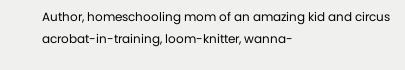Author, homeschooling mom of an amazing kid and circus acrobat-in-training, loom-knitter, wanna-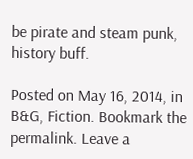be pirate and steam punk, history buff.

Posted on May 16, 2014, in B&G, Fiction. Bookmark the permalink. Leave a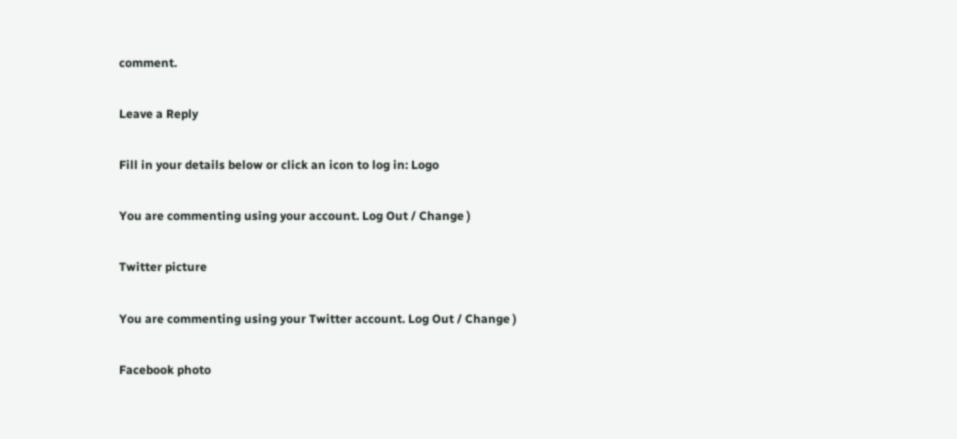comment.

Leave a Reply

Fill in your details below or click an icon to log in: Logo

You are commenting using your account. Log Out / Change )

Twitter picture

You are commenting using your Twitter account. Log Out / Change )

Facebook photo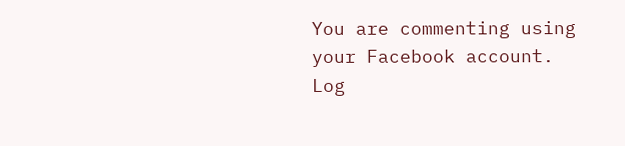You are commenting using your Facebook account. Log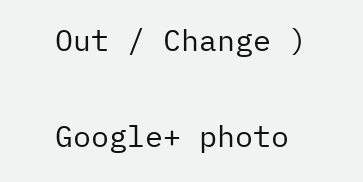Out / Change )

Google+ photo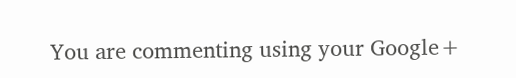You are commenting using your Google+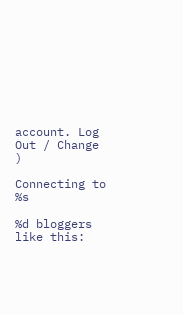account. Log Out / Change )

Connecting to %s

%d bloggers like this: